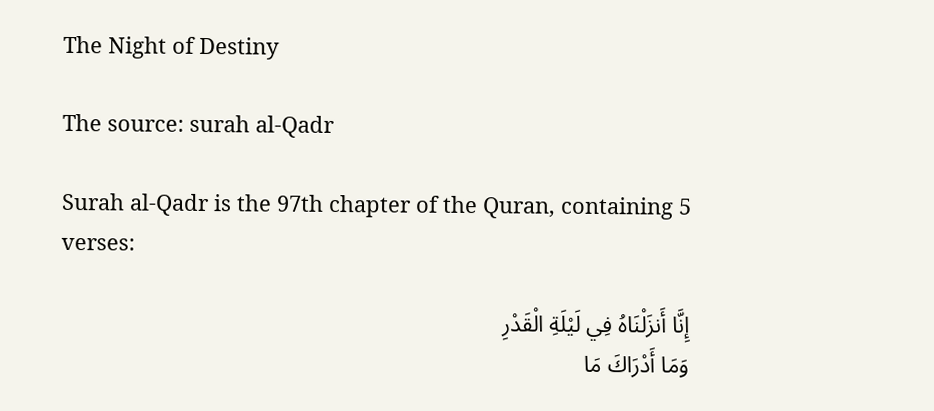The Night of Destiny

The source: surah al-Qadr

Surah al-Qadr is the 97th chapter of the Quran, containing 5 verses:

إِنَّا أَنزَلْنَاهُ فِي لَيْلَةِ الْقَدْرِ
وَمَا أَدْرَاكَ مَا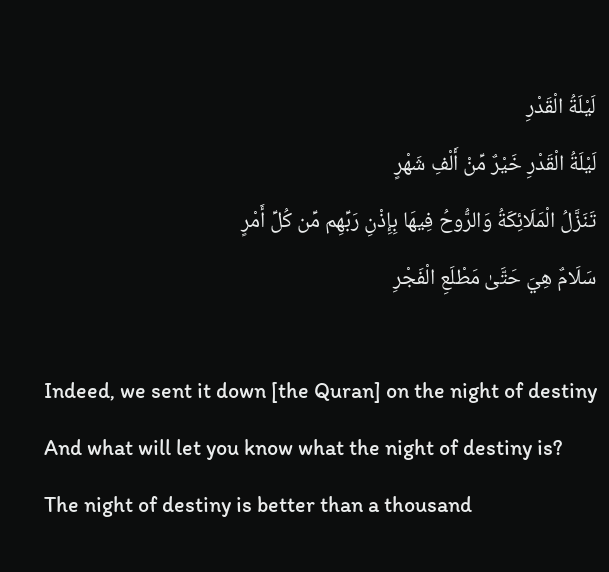لَيْلَةُ الْقَدْرِ
لَيْلَةُ الْقَدْرِ خَيْرٌ مِّنْ أَلْفِ شَهْرٍ
تَنَزَّلُ الْمَلَائِكَةُ وَالرُّوحُ فِيهَا بِإِذْنِ رَبِّهِم مِّن كُلِّ أَمْرٍ
سَلَامٌ هِيَ حَتَّىٰ مَطْلَعِ الْفَجْرِ

Indeed, we sent it down [the Quran] on the night of destiny
And what will let you know what the night of destiny is?
The night of destiny is better than a thousand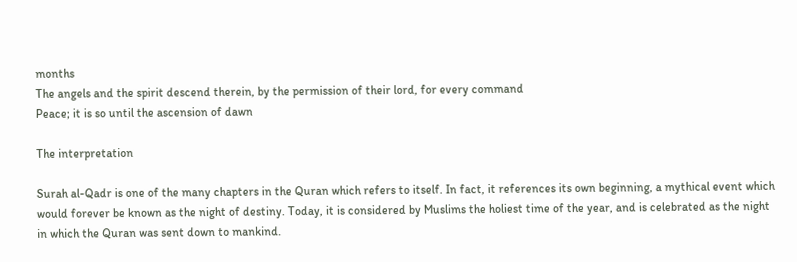months
The angels and the spirit descend therein, by the permission of their lord, for every command
Peace; it is so until the ascension of dawn

The interpretation

Surah al-Qadr is one of the many chapters in the Quran which refers to itself. In fact, it references its own beginning, a mythical event which would forever be known as the night of destiny. Today, it is considered by Muslims the holiest time of the year, and is celebrated as the night in which the Quran was sent down to mankind.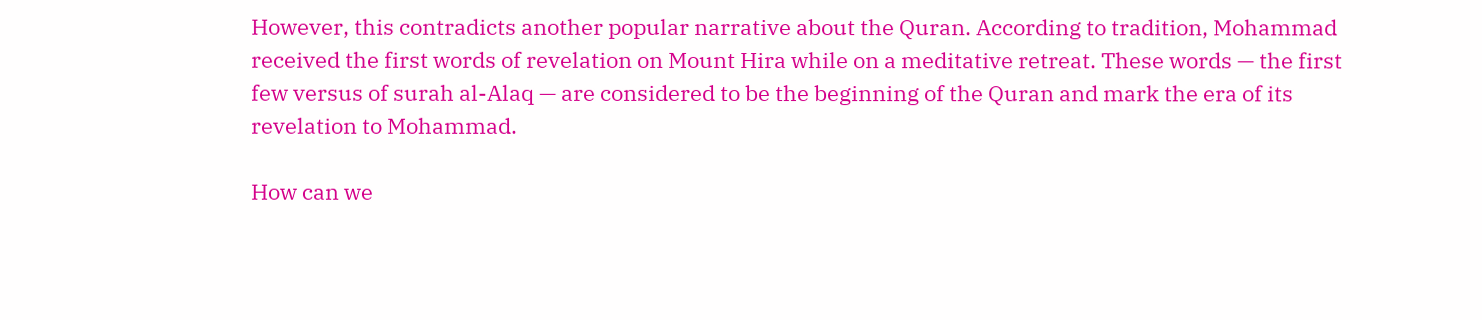However, this contradicts another popular narrative about the Quran. According to tradition, Mohammad received the first words of revelation on Mount Hira while on a meditative retreat. These words — the first few versus of surah al-Alaq — are considered to be the beginning of the Quran and mark the era of its revelation to Mohammad.

How can we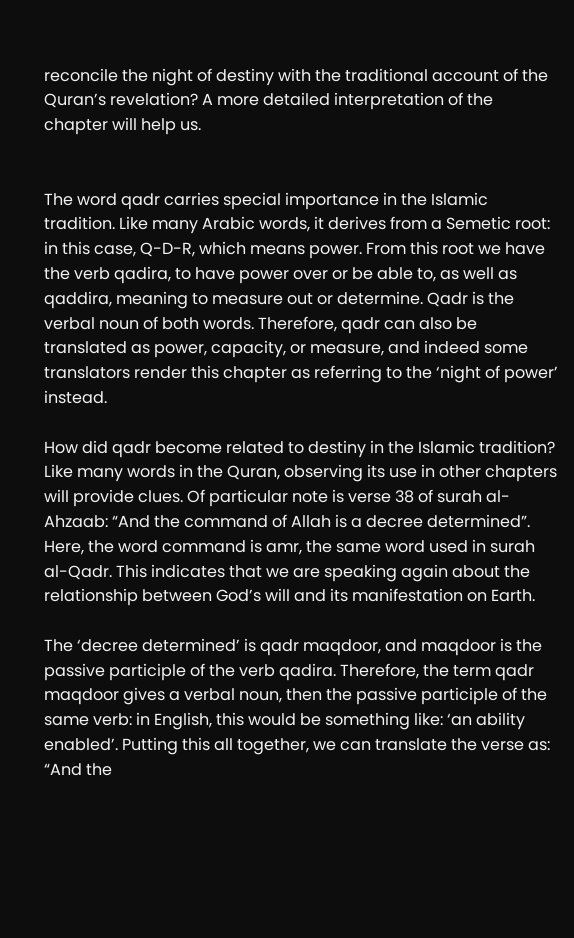reconcile the night of destiny with the traditional account of the Quran’s revelation? A more detailed interpretation of the chapter will help us.


The word qadr carries special importance in the Islamic tradition. Like many Arabic words, it derives from a Semetic root: in this case, Q-D-R, which means power. From this root we have the verb qadira, to have power over or be able to, as well as qaddira, meaning to measure out or determine. Qadr is the verbal noun of both words. Therefore, qadr can also be translated as power, capacity, or measure, and indeed some translators render this chapter as referring to the ‘night of power’ instead.

How did qadr become related to destiny in the Islamic tradition? Like many words in the Quran, observing its use in other chapters will provide clues. Of particular note is verse 38 of surah al-Ahzaab: “And the command of Allah is a decree determined”. Here, the word command is amr, the same word used in surah al-Qadr. This indicates that we are speaking again about the relationship between God’s will and its manifestation on Earth.

The ‘decree determined’ is qadr maqdoor, and maqdoor is the passive participle of the verb qadira. Therefore, the term qadr maqdoor gives a verbal noun, then the passive participle of the same verb: in English, this would be something like: ‘an ability enabled’. Putting this all together, we can translate the verse as: “And the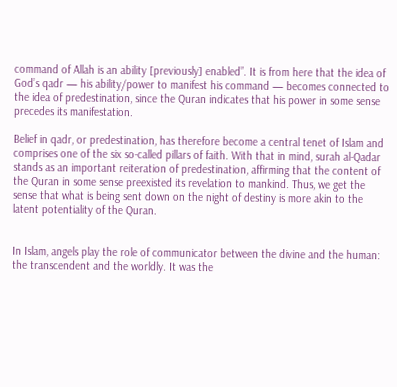command of Allah is an ability [previously] enabled”. It is from here that the idea of God’s qadr — his ability/power to manifest his command — becomes connected to the idea of predestination, since the Quran indicates that his power in some sense precedes its manifestation.

Belief in qadr, or predestination, has therefore become a central tenet of Islam and comprises one of the six so-called pillars of faith. With that in mind, surah al-Qadar stands as an important reiteration of predestination, affirming that the content of the Quran in some sense preexisted its revelation to mankind. Thus, we get the sense that what is being sent down on the night of destiny is more akin to the latent potentiality of the Quran.


In Islam, angels play the role of communicator between the divine and the human: the transcendent and the worldly. It was the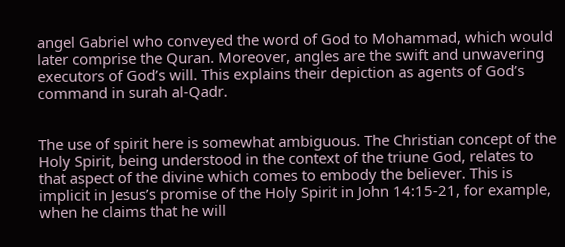angel Gabriel who conveyed the word of God to Mohammad, which would later comprise the Quran. Moreover, angles are the swift and unwavering executors of God’s will. This explains their depiction as agents of God’s command in surah al-Qadr.


The use of spirit here is somewhat ambiguous. The Christian concept of the Holy Spirit, being understood in the context of the triune God, relates to that aspect of the divine which comes to embody the believer. This is implicit in Jesus’s promise of the Holy Spirit in John 14:15-21, for example, when he claims that he will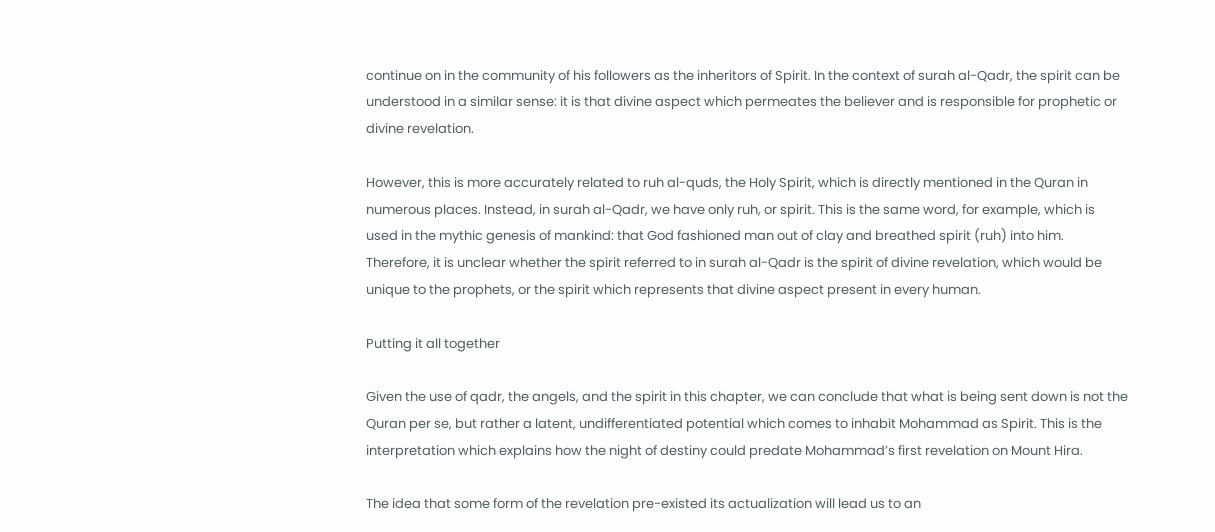continue on in the community of his followers as the inheritors of Spirit. In the context of surah al-Qadr, the spirit can be understood in a similar sense: it is that divine aspect which permeates the believer and is responsible for prophetic or divine revelation.

However, this is more accurately related to ruh al-quds, the Holy Spirit, which is directly mentioned in the Quran in numerous places. Instead, in surah al-Qadr, we have only ruh, or spirit. This is the same word, for example, which is used in the mythic genesis of mankind: that God fashioned man out of clay and breathed spirit (ruh) into him. Therefore, it is unclear whether the spirit referred to in surah al-Qadr is the spirit of divine revelation, which would be unique to the prophets, or the spirit which represents that divine aspect present in every human.

Putting it all together

Given the use of qadr, the angels, and the spirit in this chapter, we can conclude that what is being sent down is not the Quran per se, but rather a latent, undifferentiated potential which comes to inhabit Mohammad as Spirit. This is the interpretation which explains how the night of destiny could predate Mohammad’s first revelation on Mount Hira.

The idea that some form of the revelation pre-existed its actualization will lead us to an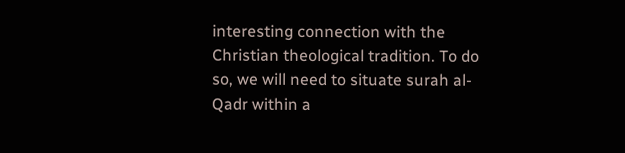interesting connection with the Christian theological tradition. To do so, we will need to situate surah al-Qadr within a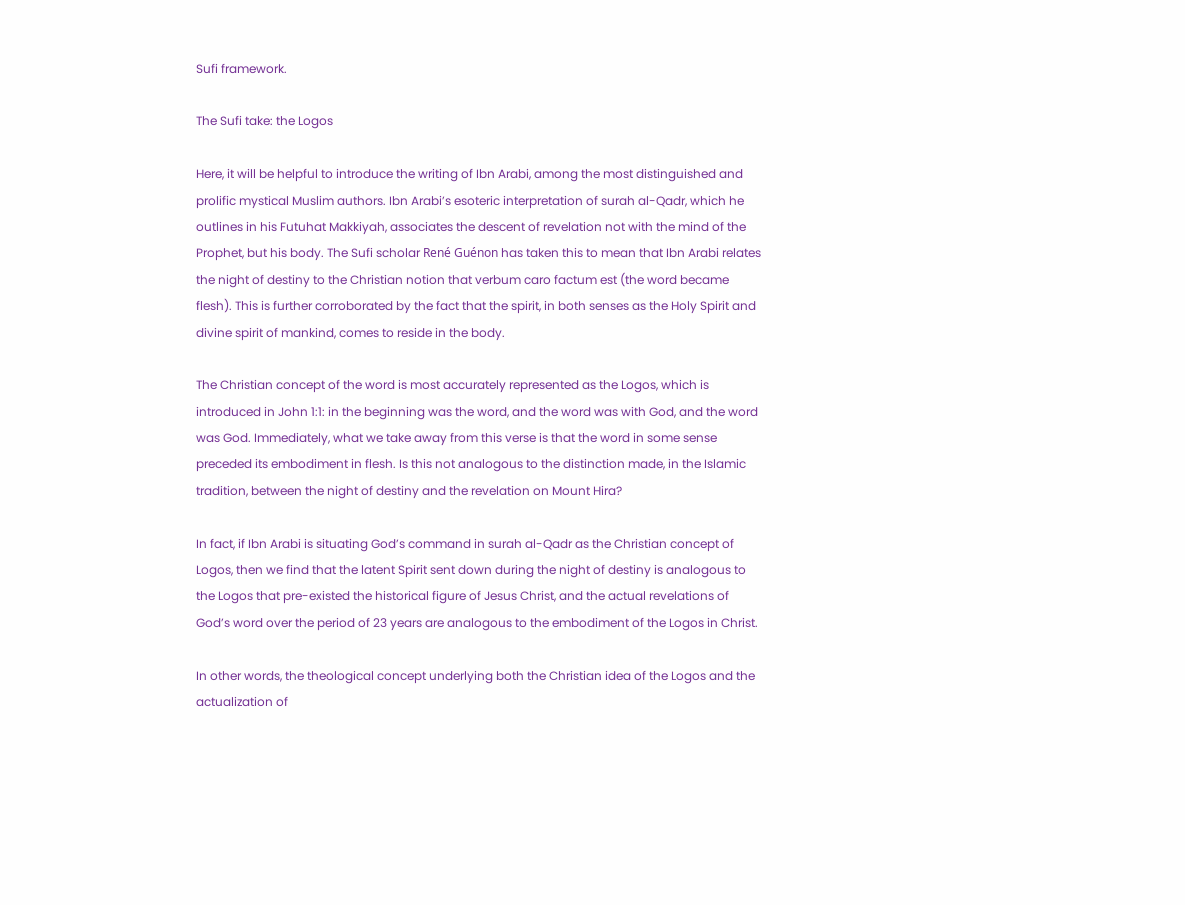Sufi framework.

The Sufi take: the Logos

Here, it will be helpful to introduce the writing of Ibn Arabi, among the most distinguished and prolific mystical Muslim authors. Ibn Arabi’s esoteric interpretation of surah al-Qadr, which he outlines in his Futuhat Makkiyah, associates the descent of revelation not with the mind of the Prophet, but his body. The Sufi scholar René Guénon has taken this to mean that Ibn Arabi relates the night of destiny to the Christian notion that verbum caro factum est (the word became flesh). This is further corroborated by the fact that the spirit, in both senses as the Holy Spirit and divine spirit of mankind, comes to reside in the body.

The Christian concept of the word is most accurately represented as the Logos, which is introduced in John 1:1: in the beginning was the word, and the word was with God, and the word was God. Immediately, what we take away from this verse is that the word in some sense preceded its embodiment in flesh. Is this not analogous to the distinction made, in the Islamic tradition, between the night of destiny and the revelation on Mount Hira?

In fact, if Ibn Arabi is situating God’s command in surah al-Qadr as the Christian concept of Logos, then we find that the latent Spirit sent down during the night of destiny is analogous to the Logos that pre-existed the historical figure of Jesus Christ, and the actual revelations of God’s word over the period of 23 years are analogous to the embodiment of the Logos in Christ.

In other words, the theological concept underlying both the Christian idea of the Logos and the actualization of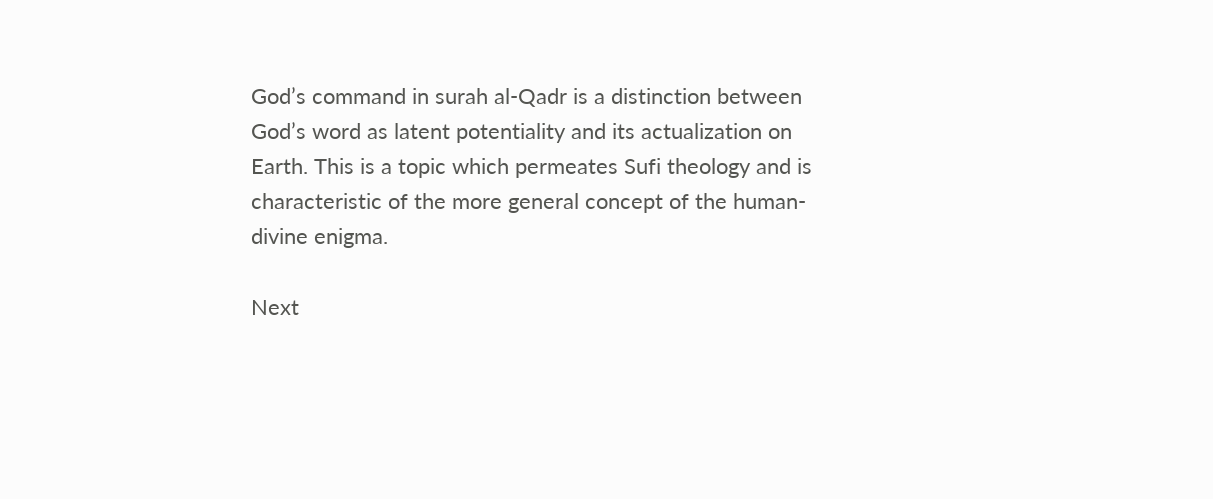God’s command in surah al-Qadr is a distinction between God’s word as latent potentiality and its actualization on Earth. This is a topic which permeates Sufi theology and is characteristic of the more general concept of the human-divine enigma.

Next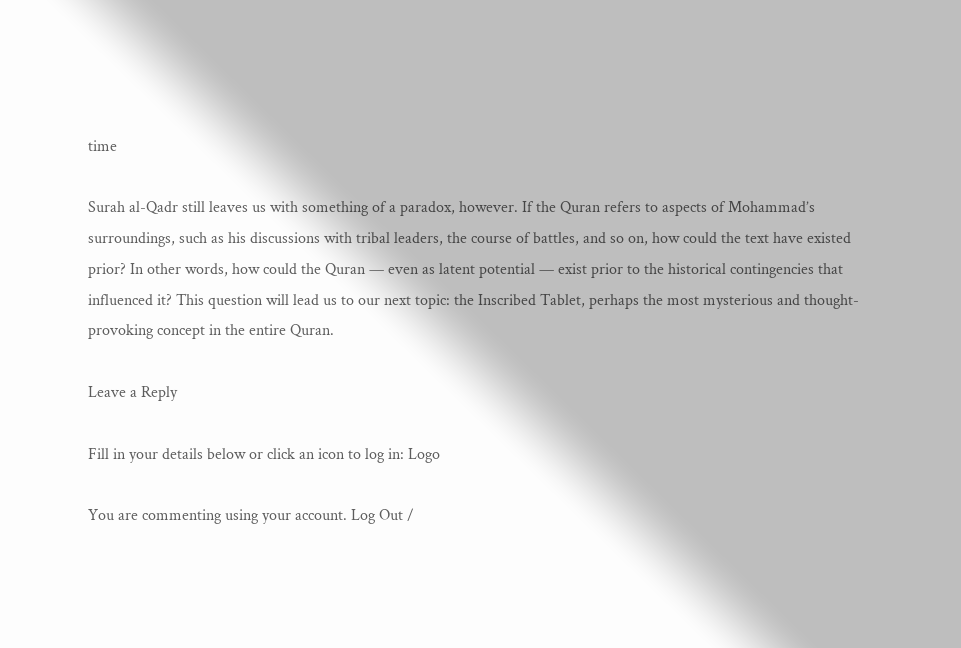time

Surah al-Qadr still leaves us with something of a paradox, however. If the Quran refers to aspects of Mohammad’s surroundings, such as his discussions with tribal leaders, the course of battles, and so on, how could the text have existed prior? In other words, how could the Quran — even as latent potential — exist prior to the historical contingencies that influenced it? This question will lead us to our next topic: the Inscribed Tablet, perhaps the most mysterious and thought-provoking concept in the entire Quran.

Leave a Reply

Fill in your details below or click an icon to log in: Logo

You are commenting using your account. Log Out /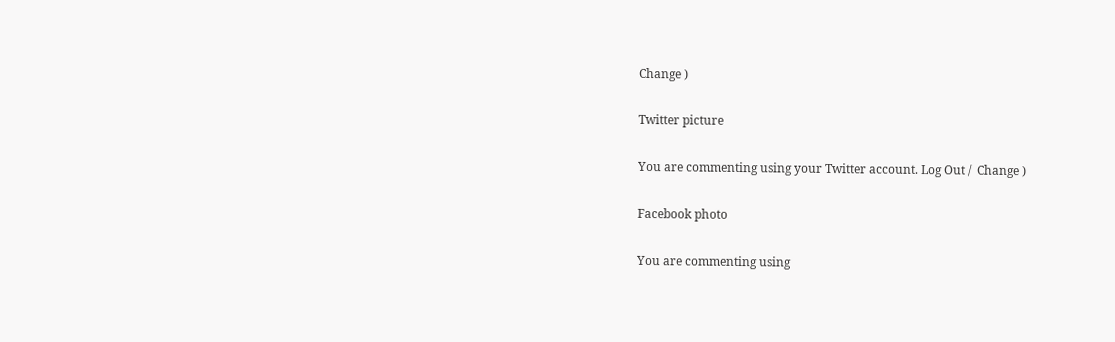Change )

Twitter picture

You are commenting using your Twitter account. Log Out /  Change )

Facebook photo

You are commenting using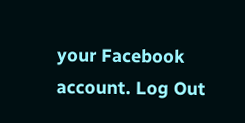your Facebook account. Log Out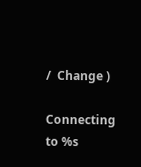/  Change )

Connecting to %s